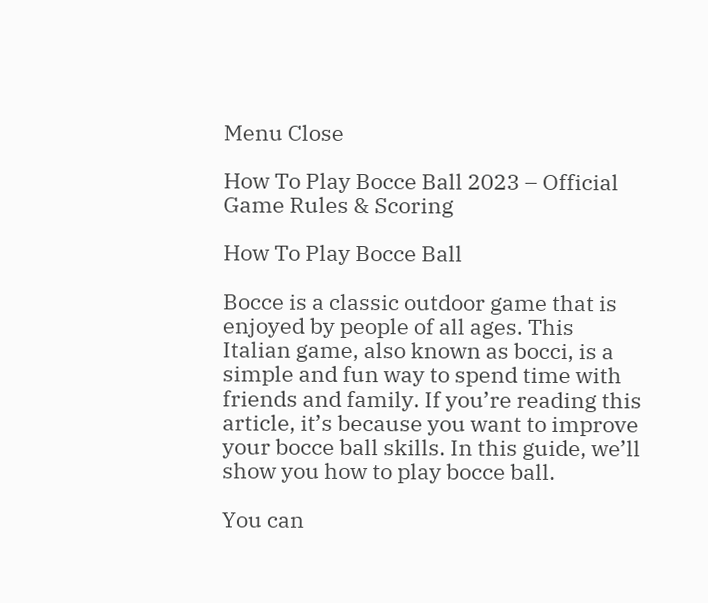Menu Close

How To Play Bocce Ball 2023 – Official Game Rules & Scoring

How To Play Bocce Ball

Bocce is a classic outdoor game that is enjoyed by people of all ages. This Italian game, also known as bocci, is a simple and fun way to spend time with friends and family. If you’re reading this article, it’s because you want to improve your bocce ball skills. In this guide, we’ll show you how to play bocce ball.

You can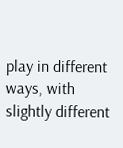play in different ways, with slightly different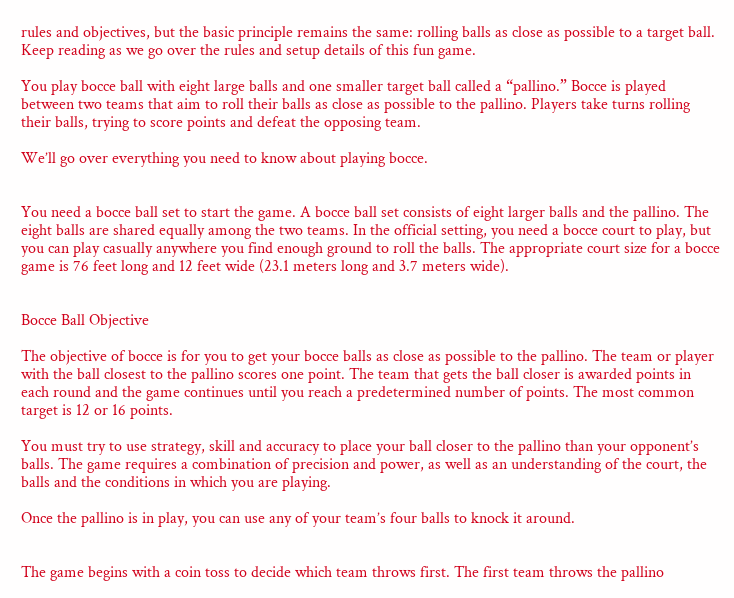rules and objectives, but the basic principle remains the same: rolling balls as close as possible to a target ball. Keep reading as we go over the rules and setup details of this fun game.

You play bocce ball with eight large balls and one smaller target ball called a “pallino.” Bocce is played between two teams that aim to roll their balls as close as possible to the pallino. Players take turns rolling their balls, trying to score points and defeat the opposing team.

We’ll go over everything you need to know about playing bocce.


You need a bocce ball set to start the game. A bocce ball set consists of eight larger balls and the pallino. The eight balls are shared equally among the two teams. In the official setting, you need a bocce court to play, but you can play casually anywhere you find enough ground to roll the balls. The appropriate court size for a bocce game is 76 feet long and 12 feet wide (23.1 meters long and 3.7 meters wide).


Bocce Ball Objective

The objective of bocce is for you to get your bocce balls as close as possible to the pallino. The team or player with the ball closest to the pallino scores one point. The team that gets the ball closer is awarded points in each round and the game continues until you reach a predetermined number of points. The most common target is 12 or 16 points.

You must try to use strategy, skill and accuracy to place your ball closer to the pallino than your opponent’s balls. The game requires a combination of precision and power, as well as an understanding of the court, the balls and the conditions in which you are playing.

Once the pallino is in play, you can use any of your team’s four balls to knock it around.


The game begins with a coin toss to decide which team throws first. The first team throws the pallino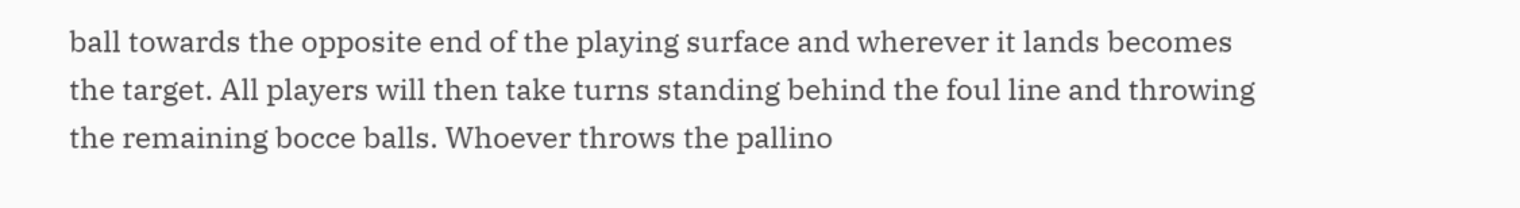ball towards the opposite end of the playing surface and wherever it lands becomes the target. All players will then take turns standing behind the foul line and throwing the remaining bocce balls. Whoever throws the pallino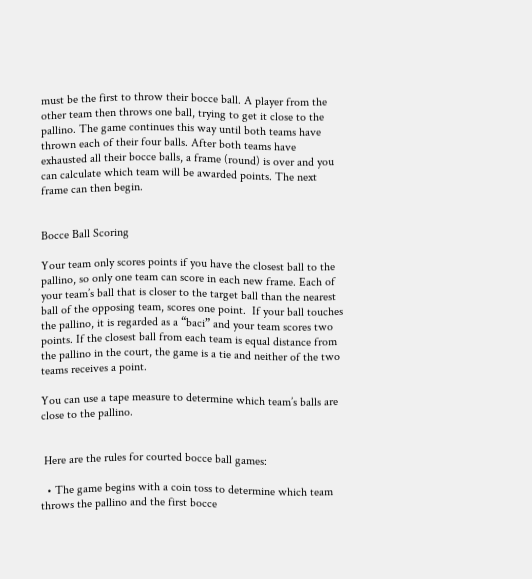must be the first to throw their bocce ball. A player from the other team then throws one ball, trying to get it close to the pallino. The game continues this way until both teams have thrown each of their four balls. After both teams have exhausted all their bocce balls, a frame (round) is over and you can calculate which team will be awarded points. The next frame can then begin.


Bocce Ball Scoring

Your team only scores points if you have the closest ball to the pallino, so only one team can score in each new frame. Each of your team’s ball that is closer to the target ball than the nearest ball of the opposing team, scores one point.  If your ball touches the pallino, it is regarded as a “baci” and your team scores two points. If the closest ball from each team is equal distance from the pallino in the court, the game is a tie and neither of the two teams receives a point.

You can use a tape measure to determine which team’s balls are close to the pallino.


 Here are the rules for courted bocce ball games:

  • The game begins with a coin toss to determine which team throws the pallino and the first bocce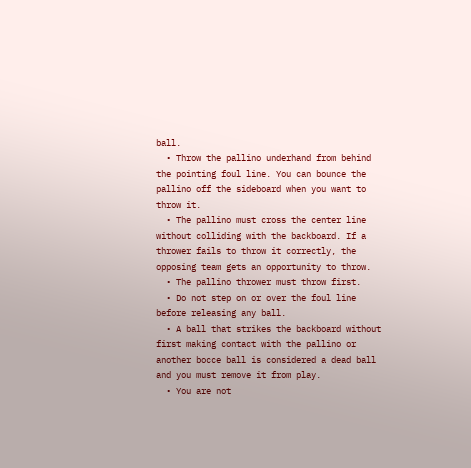ball.
  • Throw the pallino underhand from behind the pointing foul line. You can bounce the pallino off the sideboard when you want to throw it.
  • The pallino must cross the center line without colliding with the backboard. If a thrower fails to throw it correctly, the opposing team gets an opportunity to throw.
  • The pallino thrower must throw first.
  • Do not step on or over the foul line before releasing any ball.
  • A ball that strikes the backboard without first making contact with the pallino or another bocce ball is considered a dead ball and you must remove it from play.
  • You are not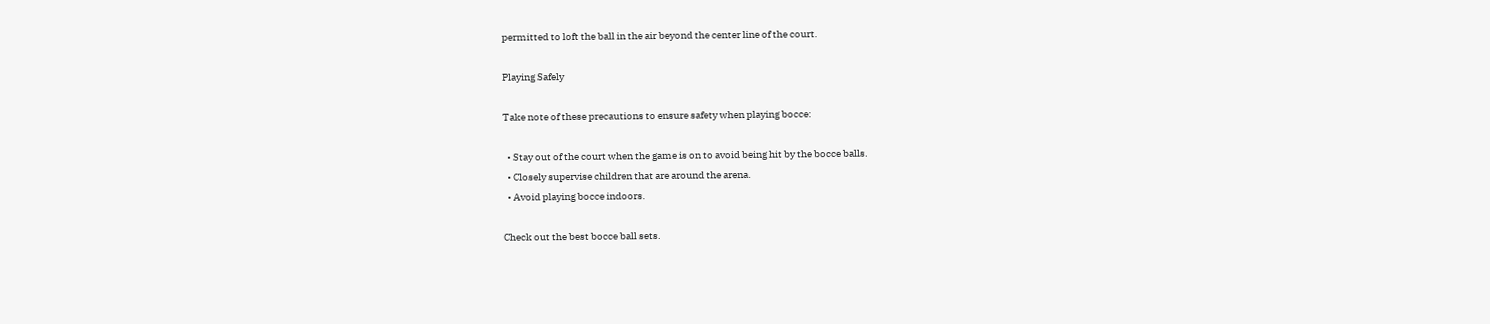permitted to loft the ball in the air beyond the center line of the court.

Playing Safely

Take note of these precautions to ensure safety when playing bocce:

  • Stay out of the court when the game is on to avoid being hit by the bocce balls.
  • Closely supervise children that are around the arena.
  • Avoid playing bocce indoors.

Check out the best bocce ball sets.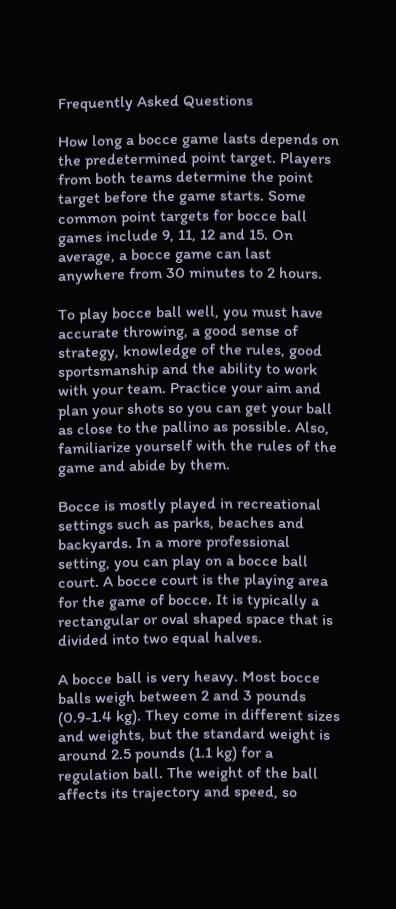Frequently Asked Questions

How long a bocce game lasts depends on the predetermined point target. Players from both teams determine the point target before the game starts. Some common point targets for bocce ball games include 9, 11, 12 and 15. On average, a bocce game can last anywhere from 30 minutes to 2 hours.

To play bocce ball well, you must have accurate throwing, a good sense of strategy, knowledge of the rules, good sportsmanship and the ability to work with your team. Practice your aim and plan your shots so you can get your ball as close to the pallino as possible. Also, familiarize yourself with the rules of the game and abide by them.

Bocce is mostly played in recreational settings such as parks, beaches and backyards. In a more professional setting, you can play on a bocce ball court. A bocce court is the playing area for the game of bocce. It is typically a rectangular or oval shaped space that is divided into two equal halves.

A bocce ball is very heavy. Most bocce balls weigh between 2 and 3 pounds (0.9-1.4 kg). They come in different sizes and weights, but the standard weight is around 2.5 pounds (1.1 kg) for a regulation ball. The weight of the ball affects its trajectory and speed, so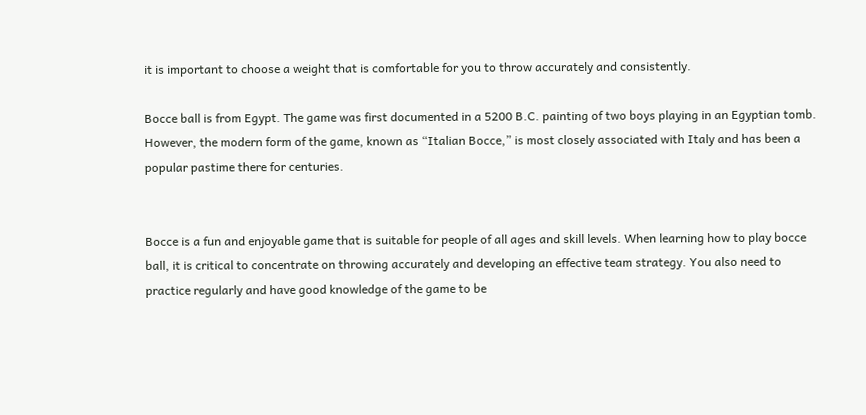it is important to choose a weight that is comfortable for you to throw accurately and consistently.

Bocce ball is from Egypt. The game was first documented in a 5200 B.C. painting of two boys playing in an Egyptian tomb. However, the modern form of the game, known as “Italian Bocce,” is most closely associated with Italy and has been a popular pastime there for centuries.


Bocce is a fun and enjoyable game that is suitable for people of all ages and skill levels. When learning how to play bocce ball, it is critical to concentrate on throwing accurately and developing an effective team strategy. You also need to practice regularly and have good knowledge of the game to be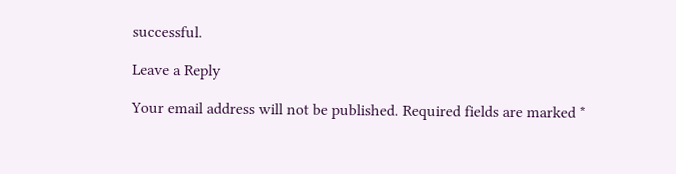successful.

Leave a Reply

Your email address will not be published. Required fields are marked *